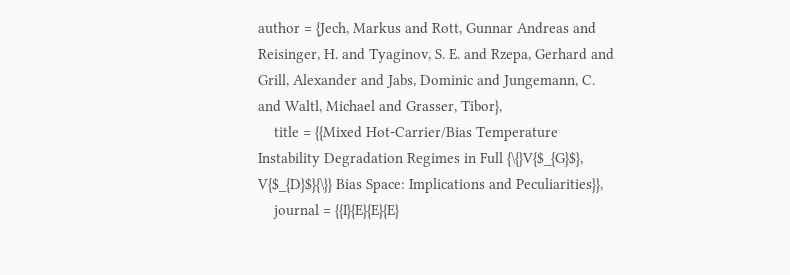author = {Jech, Markus and Rott, Gunnar Andreas and Reisinger, H. and Tyaginov, S. E. and Rzepa, Gerhard and Grill, Alexander and Jabs, Dominic and Jungemann, C. and Waltl, Michael and Grasser, Tibor},
    title = {{Mixed Hot-Carrier/Bias Temperature Instability Degradation Regimes in Full {\{}V{$_{G}$}, V{$_{D}$}{\}} Bias Space: Implications and Peculiarities}},
    journal = {{I}{E}{E}{E}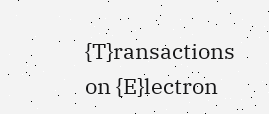{T}ransactions on {E}lectron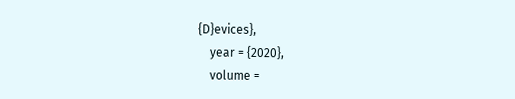{D}evices},
    year = {2020},
    volume =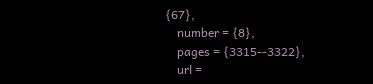{67},
    number = {8},
    pages = {3315--3322},
    url =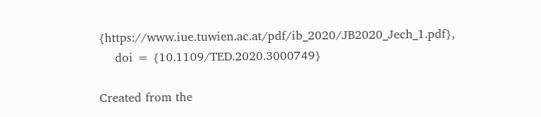{https://www.iue.tuwien.ac.at/pdf/ib_2020/JB2020_Jech_1.pdf},
    doi = {10.1109/TED.2020.3000749}

Created from the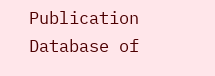Publication Database of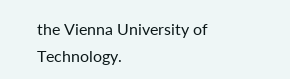the Vienna University of Technology.